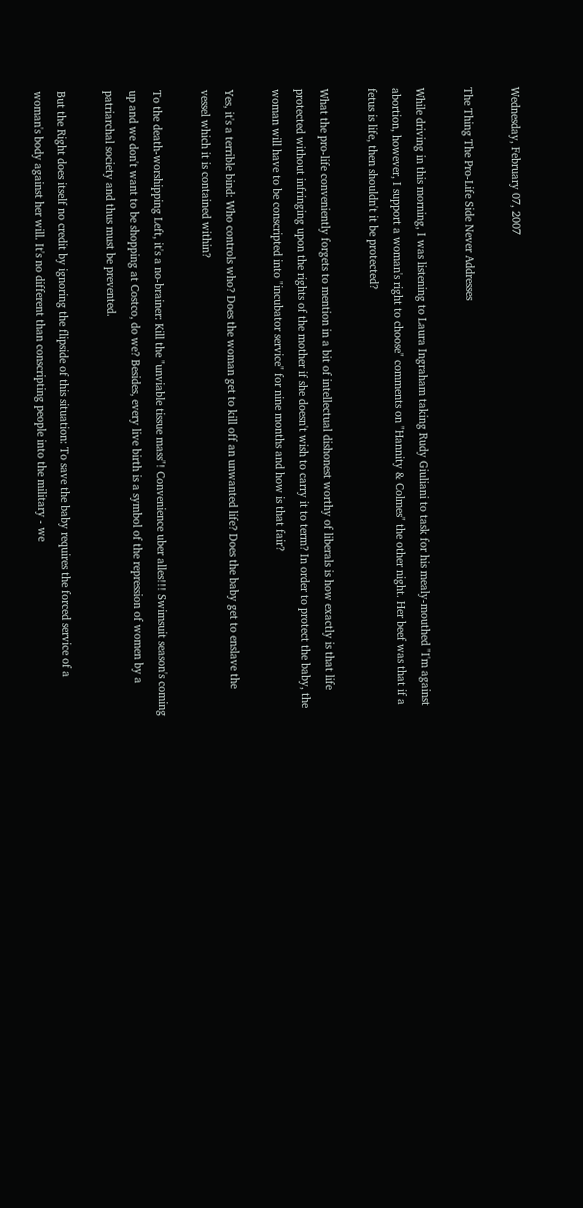Wednesday, February 07, 2007

The Thing The Pro-Life Side Never Addresses

While driving in this morning, I was listening to Laura Ingraham taking Rudy Giuliani to task for his mealy-mouthed "I'm against abortion, however, I support a woman's right to choose" comments on "Hannity & Colmes" the other night. Her beef was that if a fetus is life, then shouldn't it be protected?

What the pro-life conveniently forgets to mention in a bit of intellectual dishonest worthy of liberals is how exactly is that life protected without infringing upon the rights of the mother if she doesn't wish to carry it to term? In order to protect the baby, the woman will have to be conscripted into "incubator service" for nine months and how is that fair?

Yes, it's a terrible bind: Who controls who? Does the woman get to kill off an unwanted life? Does the baby get to enslave the vessel which it is contained within?

To the death-worshipping Left, it's a no-brainer: Kill the "unviable tissue mass"! Convenience uber alles!!! Swimsuit season's coming up and we don't want to be shopping at Costco, do we? Besides, every live birth is a symbol of the repression of women by a patriarchal society and thus must be prevented.

But the Right does itself no credit by ignoring the flipside of this situation: To save the baby requires the forced service of a woman's body against her will. It's no different than conscripting people into the military - we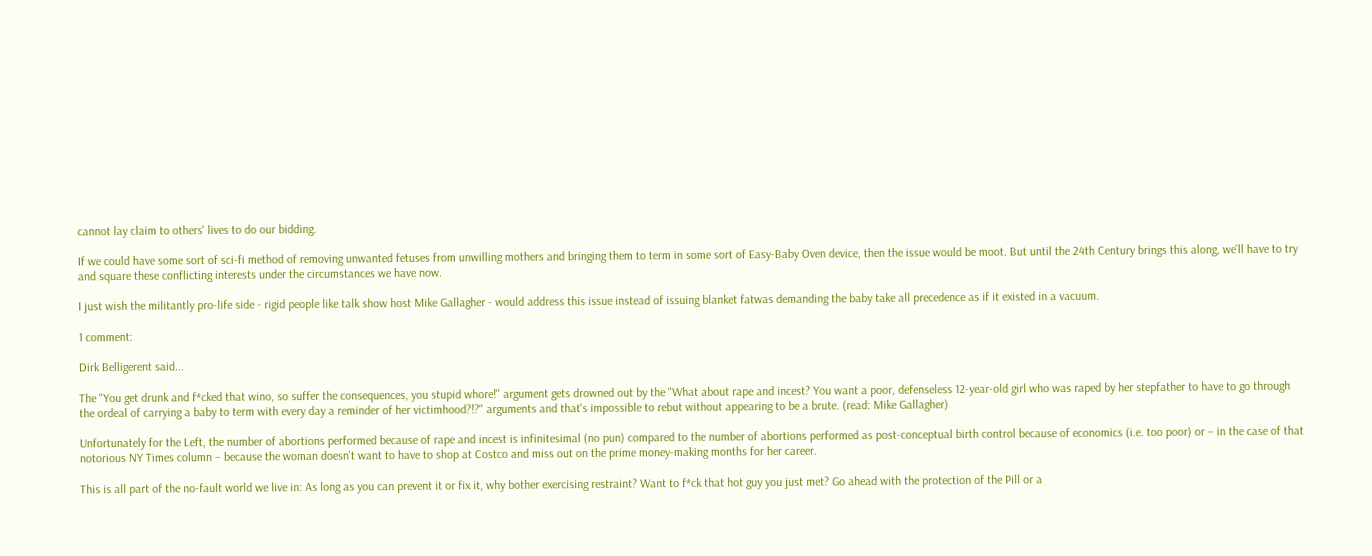cannot lay claim to others' lives to do our bidding.

If we could have some sort of sci-fi method of removing unwanted fetuses from unwilling mothers and bringing them to term in some sort of Easy-Baby Oven device, then the issue would be moot. But until the 24th Century brings this along, we'll have to try and square these conflicting interests under the circumstances we have now.

I just wish the militantly pro-life side - rigid people like talk show host Mike Gallagher - would address this issue instead of issuing blanket fatwas demanding the baby take all precedence as if it existed in a vacuum.

1 comment:

Dirk Belligerent said...

The "You get drunk and f*cked that wino, so suffer the consequences, you stupid whore!" argument gets drowned out by the "What about rape and incest? You want a poor, defenseless 12-year-old girl who was raped by her stepfather to have to go through the ordeal of carrying a baby to term with every day a reminder of her victimhood?!?" arguments and that's impossible to rebut without appearing to be a brute. (read: Mike Gallagher)

Unfortunately for the Left, the number of abortions performed because of rape and incest is infinitesimal (no pun) compared to the number of abortions performed as post-conceptual birth control because of economics (i.e. too poor) or – in the case of that notorious NY Times column – because the woman doesn't want to have to shop at Costco and miss out on the prime money-making months for her career.

This is all part of the no-fault world we live in: As long as you can prevent it or fix it, why bother exercising restraint? Want to f*ck that hot guy you just met? Go ahead with the protection of the Pill or a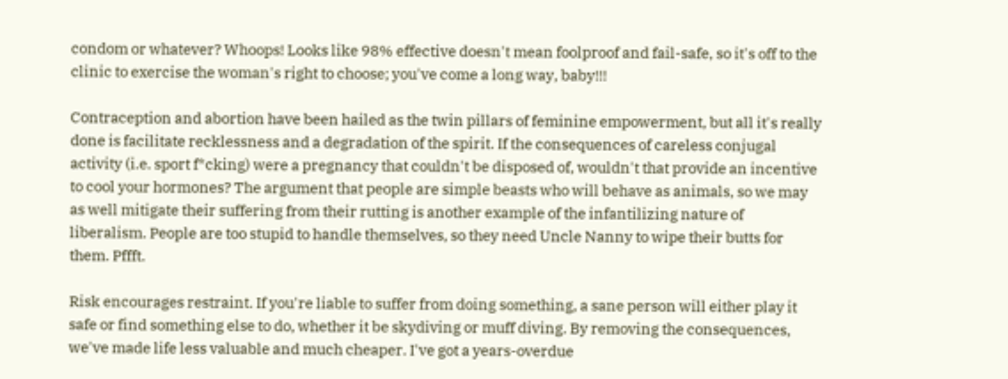condom or whatever? Whoops! Looks like 98% effective doesn't mean foolproof and fail-safe, so it's off to the clinic to exercise the woman's right to choose; you've come a long way, baby!!!

Contraception and abortion have been hailed as the twin pillars of feminine empowerment, but all it's really done is facilitate recklessness and a degradation of the spirit. If the consequences of careless conjugal activity (i.e. sport f*cking) were a pregnancy that couldn't be disposed of, wouldn't that provide an incentive to cool your hormones? The argument that people are simple beasts who will behave as animals, so we may as well mitigate their suffering from their rutting is another example of the infantilizing nature of liberalism. People are too stupid to handle themselves, so they need Uncle Nanny to wipe their butts for them. Pffft.

Risk encourages restraint. If you're liable to suffer from doing something, a sane person will either play it safe or find something else to do, whether it be skydiving or muff diving. By removing the consequences, we've made life less valuable and much cheaper. I've got a years-overdue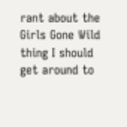rant about the Girls Gone Wild thing I should get around to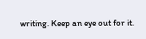writing. Keep an eye out for it.